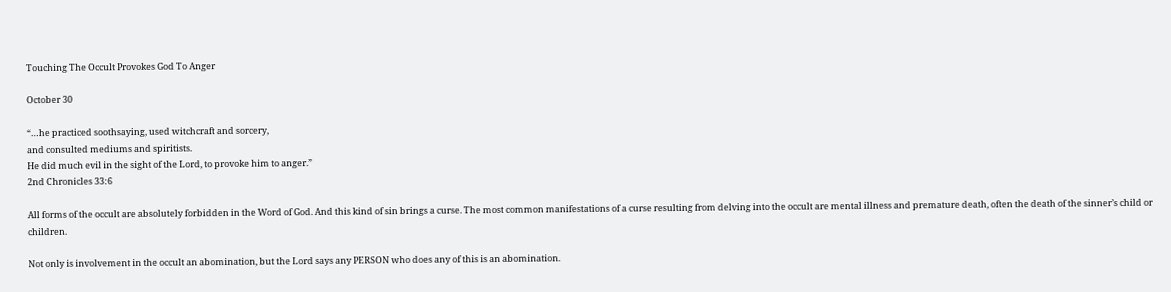Touching The Occult Provokes God To Anger

October 30

“…he practiced soothsaying, used witchcraft and sorcery,
and consulted mediums and spiritists.
He did much evil in the sight of the Lord, to provoke him to anger.”
2nd Chronicles 33:6

All forms of the occult are absolutely forbidden in the Word of God. And this kind of sin brings a curse. The most common manifestations of a curse resulting from delving into the occult are mental illness and premature death, often the death of the sinner’s child or children.

Not only is involvement in the occult an abomination, but the Lord says any PERSON who does any of this is an abomination.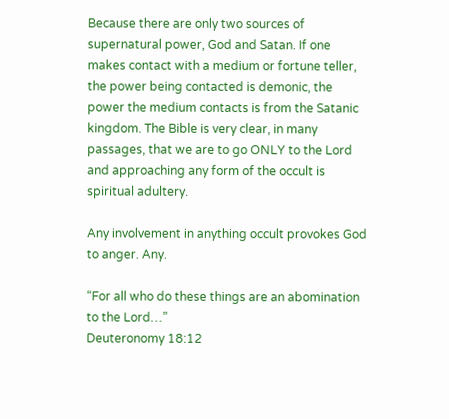Because there are only two sources of supernatural power, God and Satan. If one makes contact with a medium or fortune teller, the power being contacted is demonic, the power the medium contacts is from the Satanic kingdom. The Bible is very clear, in many passages, that we are to go ONLY to the Lord and approaching any form of the occult is spiritual adultery.

Any involvement in anything occult provokes God to anger. Any.

“For all who do these things are an abomination to the Lord…”
Deuteronomy 18:12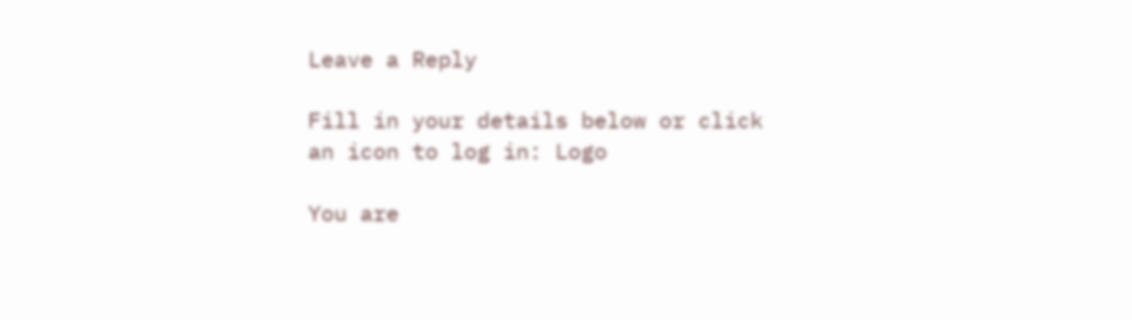Leave a Reply

Fill in your details below or click an icon to log in: Logo

You are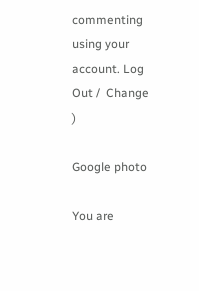commenting using your account. Log Out /  Change )

Google photo

You are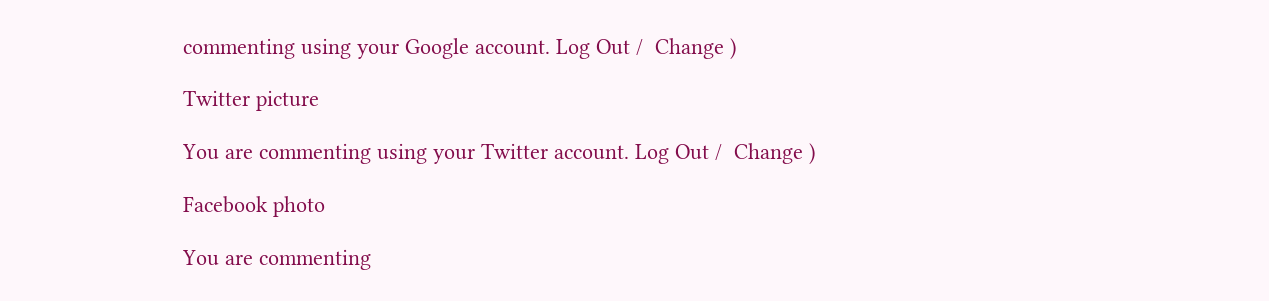commenting using your Google account. Log Out /  Change )

Twitter picture

You are commenting using your Twitter account. Log Out /  Change )

Facebook photo

You are commenting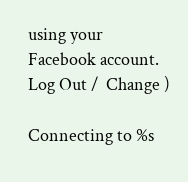using your Facebook account. Log Out /  Change )

Connecting to %s